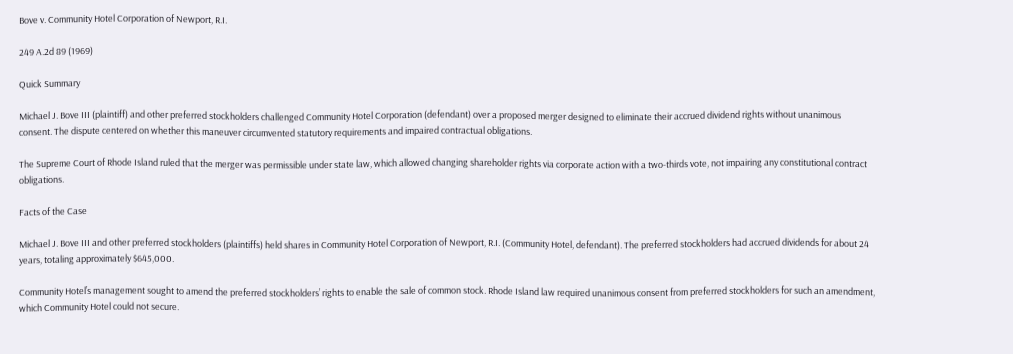Bove v. Community Hotel Corporation of Newport, R.I.

249 A.2d 89 (1969)

Quick Summary

Michael J. Bove III (plaintiff) and other preferred stockholders challenged Community Hotel Corporation (defendant) over a proposed merger designed to eliminate their accrued dividend rights without unanimous consent. The dispute centered on whether this maneuver circumvented statutory requirements and impaired contractual obligations.

The Supreme Court of Rhode Island ruled that the merger was permissible under state law, which allowed changing shareholder rights via corporate action with a two-thirds vote, not impairing any constitutional contract obligations.

Facts of the Case

Michael J. Bove III and other preferred stockholders (plaintiffs) held shares in Community Hotel Corporation of Newport, R.I. (Community Hotel, defendant). The preferred stockholders had accrued dividends for about 24 years, totaling approximately $645,000.

Community Hotel’s management sought to amend the preferred stockholders’ rights to enable the sale of common stock. Rhode Island law required unanimous consent from preferred stockholders for such an amendment, which Community Hotel could not secure.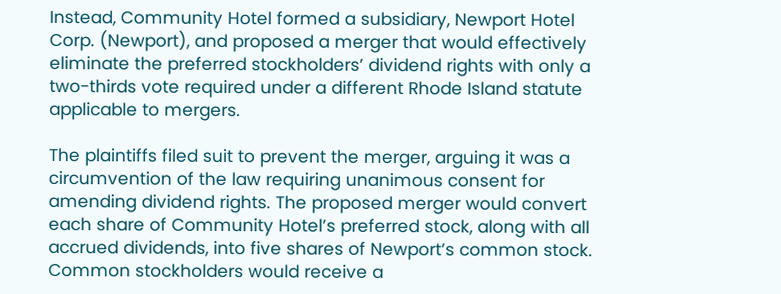Instead, Community Hotel formed a subsidiary, Newport Hotel Corp. (Newport), and proposed a merger that would effectively eliminate the preferred stockholders’ dividend rights with only a two-thirds vote required under a different Rhode Island statute applicable to mergers.

The plaintiffs filed suit to prevent the merger, arguing it was a circumvention of the law requiring unanimous consent for amending dividend rights. The proposed merger would convert each share of Community Hotel’s preferred stock, along with all accrued dividends, into five shares of Newport’s common stock. Common stockholders would receive a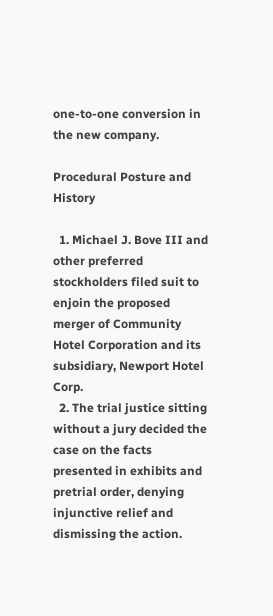one-to-one conversion in the new company.

Procedural Posture and History

  1. Michael J. Bove III and other preferred stockholders filed suit to enjoin the proposed merger of Community Hotel Corporation and its subsidiary, Newport Hotel Corp.
  2. The trial justice sitting without a jury decided the case on the facts presented in exhibits and pretrial order, denying injunctive relief and dismissing the action.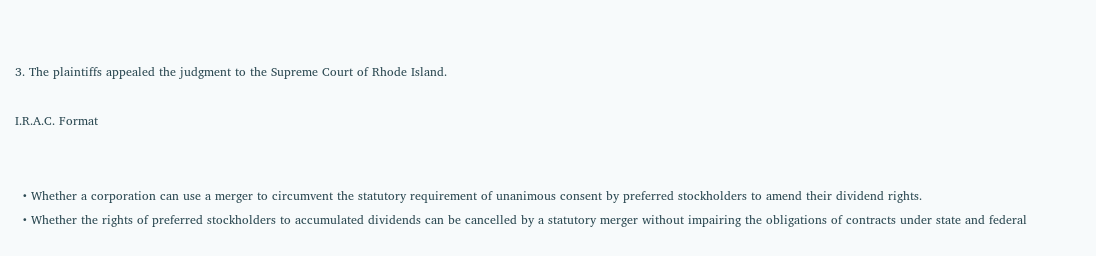3. The plaintiffs appealed the judgment to the Supreme Court of Rhode Island.

I.R.A.C. Format


  • Whether a corporation can use a merger to circumvent the statutory requirement of unanimous consent by preferred stockholders to amend their dividend rights.
  • Whether the rights of preferred stockholders to accumulated dividends can be cancelled by a statutory merger without impairing the obligations of contracts under state and federal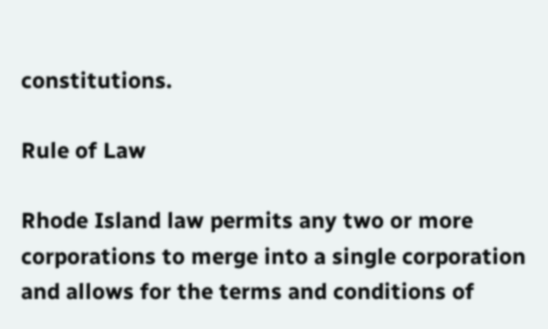constitutions.

Rule of Law

Rhode Island law permits any two or more corporations to merge into a single corporation and allows for the terms and conditions of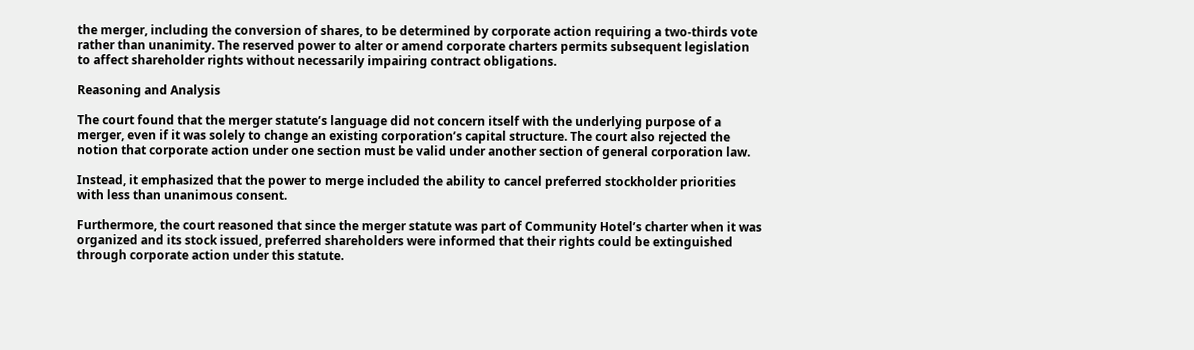the merger, including the conversion of shares, to be determined by corporate action requiring a two-thirds vote rather than unanimity. The reserved power to alter or amend corporate charters permits subsequent legislation to affect shareholder rights without necessarily impairing contract obligations.

Reasoning and Analysis

The court found that the merger statute’s language did not concern itself with the underlying purpose of a merger, even if it was solely to change an existing corporation’s capital structure. The court also rejected the notion that corporate action under one section must be valid under another section of general corporation law.

Instead, it emphasized that the power to merge included the ability to cancel preferred stockholder priorities with less than unanimous consent.

Furthermore, the court reasoned that since the merger statute was part of Community Hotel’s charter when it was organized and its stock issued, preferred shareholders were informed that their rights could be extinguished through corporate action under this statute.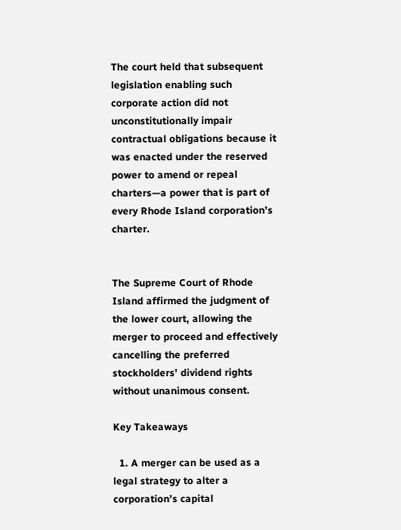The court held that subsequent legislation enabling such corporate action did not unconstitutionally impair contractual obligations because it was enacted under the reserved power to amend or repeal charters—a power that is part of every Rhode Island corporation’s charter.


The Supreme Court of Rhode Island affirmed the judgment of the lower court, allowing the merger to proceed and effectively cancelling the preferred stockholders’ dividend rights without unanimous consent.

Key Takeaways

  1. A merger can be used as a legal strategy to alter a corporation’s capital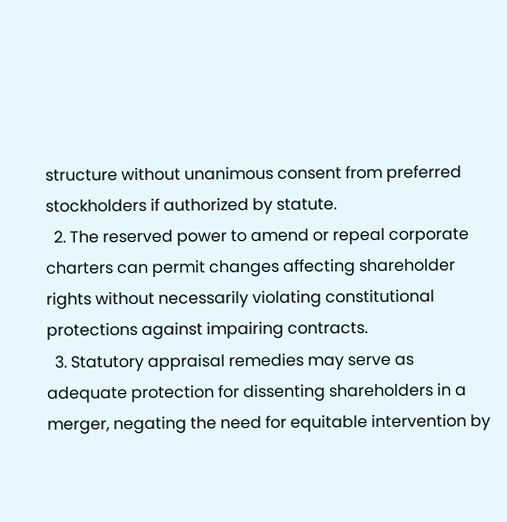structure without unanimous consent from preferred stockholders if authorized by statute.
  2. The reserved power to amend or repeal corporate charters can permit changes affecting shareholder rights without necessarily violating constitutional protections against impairing contracts.
  3. Statutory appraisal remedies may serve as adequate protection for dissenting shareholders in a merger, negating the need for equitable intervention by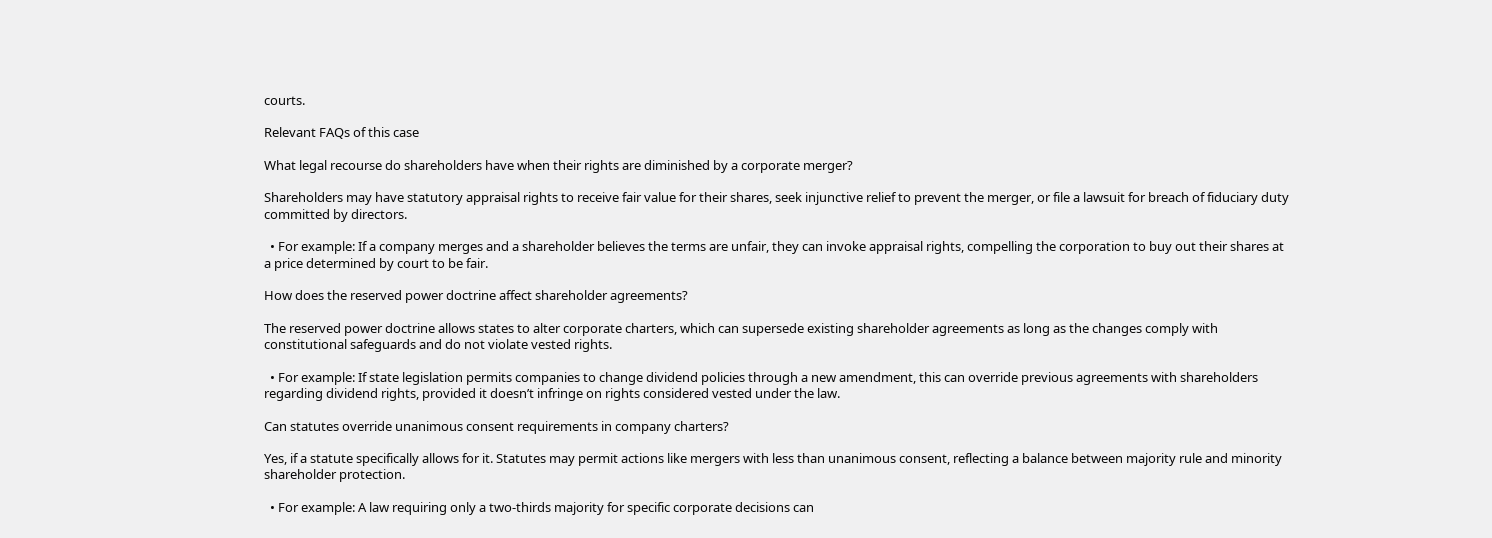courts.

Relevant FAQs of this case

What legal recourse do shareholders have when their rights are diminished by a corporate merger?

Shareholders may have statutory appraisal rights to receive fair value for their shares, seek injunctive relief to prevent the merger, or file a lawsuit for breach of fiduciary duty committed by directors.

  • For example: If a company merges and a shareholder believes the terms are unfair, they can invoke appraisal rights, compelling the corporation to buy out their shares at a price determined by court to be fair.

How does the reserved power doctrine affect shareholder agreements?

The reserved power doctrine allows states to alter corporate charters, which can supersede existing shareholder agreements as long as the changes comply with constitutional safeguards and do not violate vested rights.

  • For example: If state legislation permits companies to change dividend policies through a new amendment, this can override previous agreements with shareholders regarding dividend rights, provided it doesn’t infringe on rights considered vested under the law.

Can statutes override unanimous consent requirements in company charters?

Yes, if a statute specifically allows for it. Statutes may permit actions like mergers with less than unanimous consent, reflecting a balance between majority rule and minority shareholder protection.

  • For example: A law requiring only a two-thirds majority for specific corporate decisions can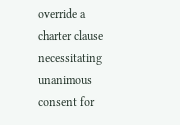override a charter clause necessitating unanimous consent for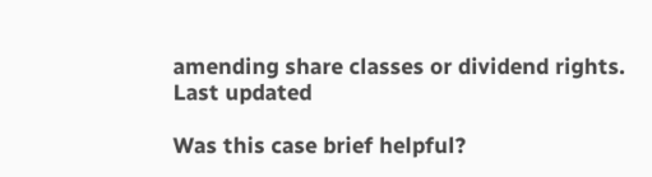amending share classes or dividend rights.
Last updated

Was this case brief helpful?